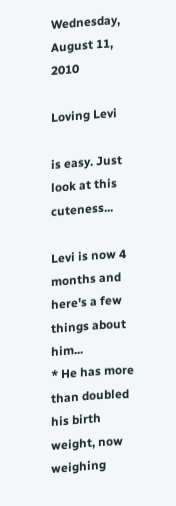Wednesday, August 11, 2010

Loving Levi

is easy. Just look at this cuteness...

Levi is now 4 months and here's a few things about him...
* He has more than doubled his birth weight, now weighing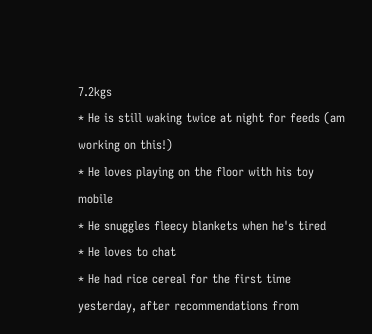7.2kgs
* He is still waking twice at night for feeds (am working on this!)
* He loves playing on the floor with his toy mobile
* He snuggles fleecy blankets when he's tired
* He loves to chat
* He had rice cereal for the first time yesterday, after recommendations from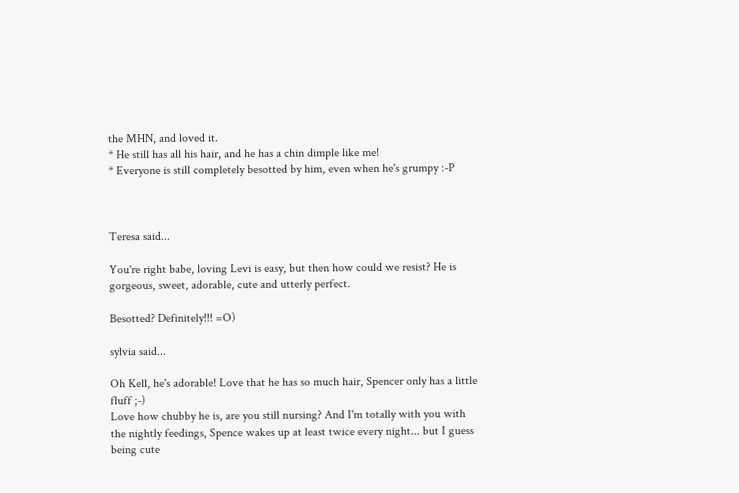the MHN, and loved it.
* He still has all his hair, and he has a chin dimple like me!
* Everyone is still completely besotted by him, even when he's grumpy :-P



Teresa said...

You're right babe, loving Levi is easy, but then how could we resist? He is gorgeous, sweet, adorable, cute and utterly perfect.

Besotted? Definitely!!! =O)

sylvia said...

Oh Kell, he's adorable! Love that he has so much hair, Spencer only has a little fluff ;-)
Love how chubby he is, are you still nursing? And I'm totally with you with the nightly feedings, Spence wakes up at least twice every night... but I guess being cute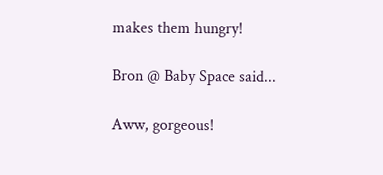makes them hungry!

Bron @ Baby Space said...

Aww, gorgeous!